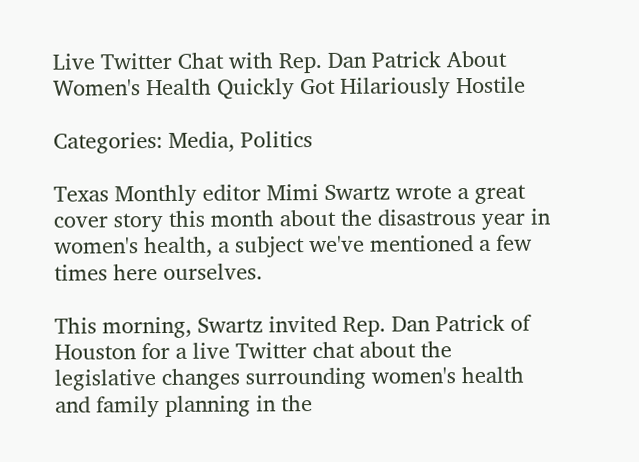Live Twitter Chat with Rep. Dan Patrick About Women's Health Quickly Got Hilariously Hostile

Categories: Media, Politics

Texas Monthly editor Mimi Swartz wrote a great cover story this month about the disastrous year in women's health, a subject we've mentioned a few times here ourselves.

This morning, Swartz invited Rep. Dan Patrick of Houston for a live Twitter chat about the legislative changes surrounding women's health and family planning in the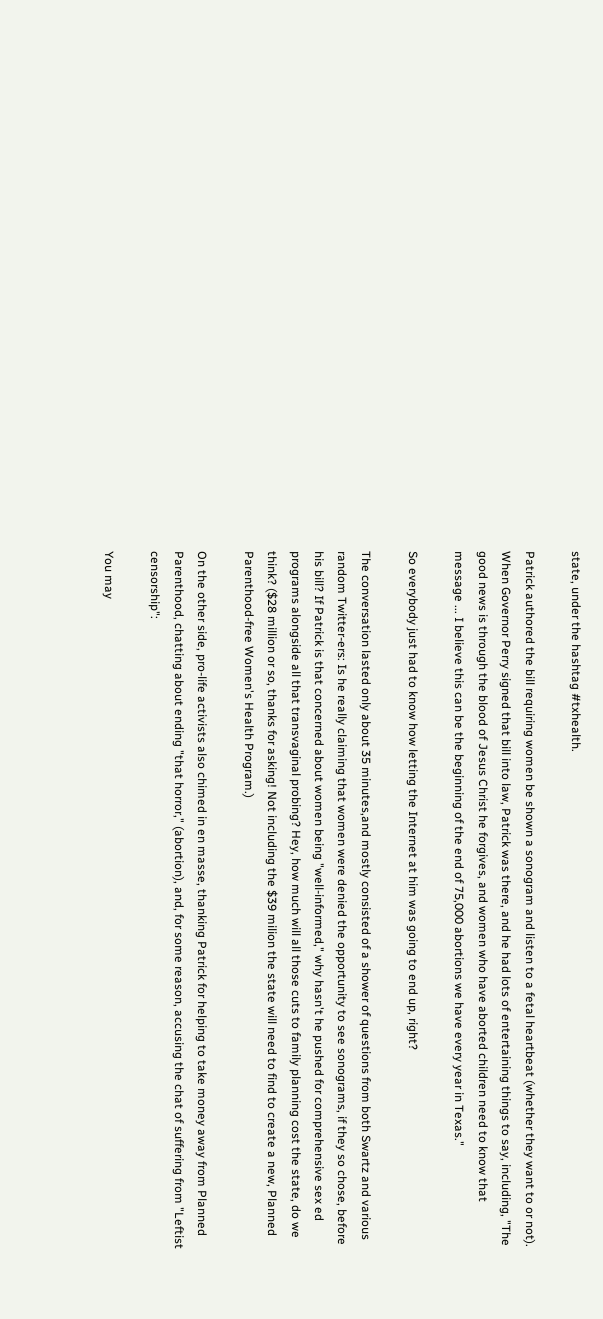state, under the hashtag #txhealth.

Patrick authored the bill requiring women be shown a sonogram and listen to a fetal heartbeat (whether they want to or not). When Governor Perry signed that bill into law, Patrick was there, and he had lots of entertaining things to say, including, "The good news is through the blood of Jesus Christ he forgives, and women who have aborted children need to know that message ... I believe this can be the beginning of the end of 75,000 abortions we have every year in Texas."

So everybody just had to know how letting the Internet at him was going to end up, right?

The conversation lasted only about 35 minutes,and mostly consisted of a shower of questions from both Swartz and various random Twitter-ers: Is he really claiming that women were denied the opportunity to see sonograms, if they so chose, before his bill? If Patrick is that concerned about women being "well-informed," why hasn't he pushed for comprehensive sex ed programs alongside all that transvaginal probing? Hey, how much will all those cuts to family planning cost the state, do we think? ($28 million or so, thanks for asking! Not including the $39 milion the state will need to find to create a new, Planned Parenthood-free Women's Health Program.)

On the other side, pro-life activists also chimed in en masse, thanking Patrick for helping to take money away from Planned Parenthood, chatting about ending "that horror," (abortion), and, for some reason, accusing the chat of suffering from "Leftist censorship":

You may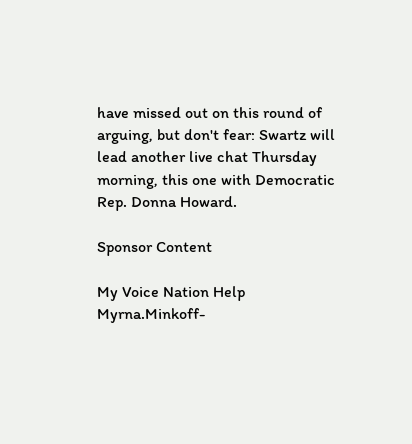have missed out on this round of arguing, but don't fear: Swartz will lead another live chat Thursday morning, this one with Democratic Rep. Donna Howard.

Sponsor Content

My Voice Nation Help
Myrna.Minkoff-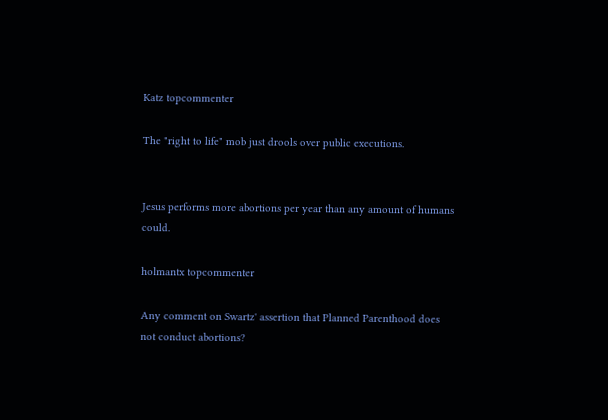Katz topcommenter

The "right to life" mob just drools over public executions.


Jesus performs more abortions per year than any amount of humans could.

holmantx topcommenter

Any comment on Swartz' assertion that Planned Parenthood does not conduct abortions?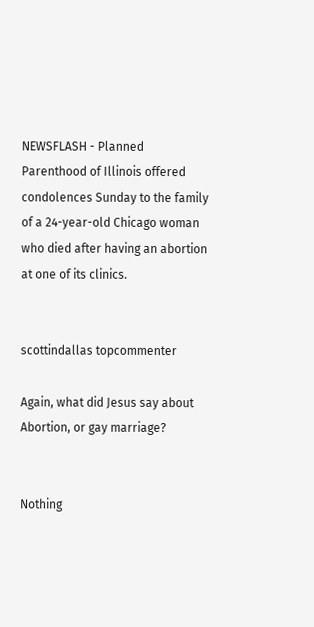NEWSFLASH - Planned Parenthood of Illinois offered condolences Sunday to the family of a 24-year-old Chicago woman who died after having an abortion at one of its clinics.


scottindallas topcommenter

Again, what did Jesus say about Abortion, or gay marriage?


Nothing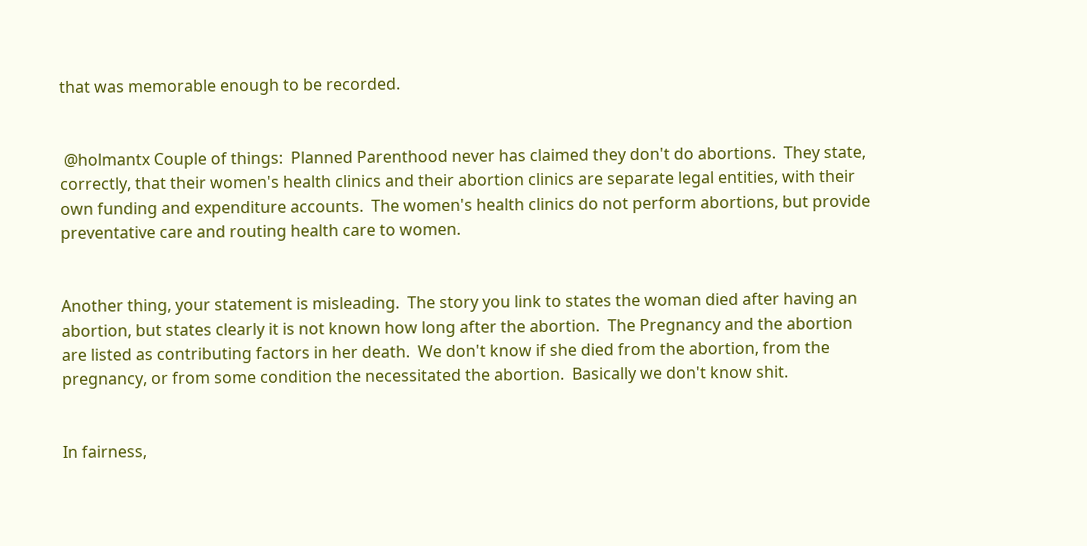that was memorable enough to be recorded.


 @holmantx Couple of things:  Planned Parenthood never has claimed they don't do abortions.  They state, correctly, that their women's health clinics and their abortion clinics are separate legal entities, with their own funding and expenditure accounts.  The women's health clinics do not perform abortions, but provide preventative care and routing health care to women.


Another thing, your statement is misleading.  The story you link to states the woman died after having an abortion, but states clearly it is not known how long after the abortion.  The Pregnancy and the abortion are listed as contributing factors in her death.  We don't know if she died from the abortion, from the pregnancy, or from some condition the necessitated the abortion.  Basically we don't know shit.


In fairness,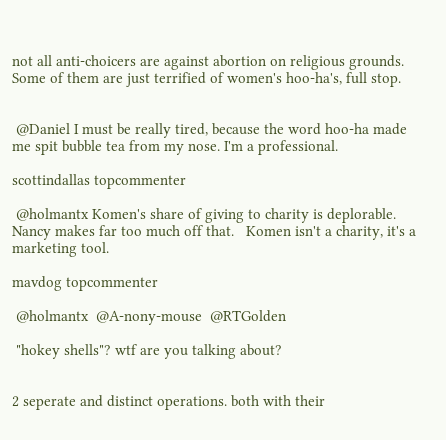not all anti-choicers are against abortion on religious grounds. Some of them are just terrified of women's hoo-ha's, full stop.


 @Daniel I must be really tired, because the word hoo-ha made me spit bubble tea from my nose. I'm a professional.

scottindallas topcommenter

 @holmantx Komen's share of giving to charity is deplorable.   Nancy makes far too much off that.   Komen isn't a charity, it's a marketing tool.

mavdog topcommenter

 @holmantx  @A-nony-mouse  @RTGolden

 "hokey shells"? wtf are you talking about?


2 seperate and distinct operations. both with their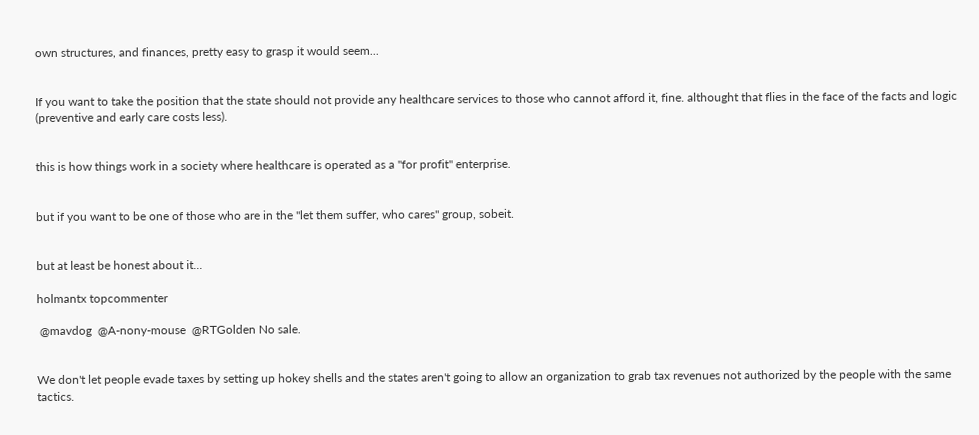own structures, and finances, pretty easy to grasp it would seem...


If you want to take the position that the state should not provide any healthcare services to those who cannot afford it, fine. althought that flies in the face of the facts and logic (preventive and early care costs less).


this is how things work in a society where healthcare is operated as a "for profit" enterprise.


but if you want to be one of those who are in the "let them suffer, who cares" group, sobeit.


but at least be honest about it...

holmantx topcommenter

 @mavdog  @A-nony-mouse  @RTGolden No sale.


We don't let people evade taxes by setting up hokey shells and the states aren't going to allow an organization to grab tax revenues not authorized by the people with the same tactics.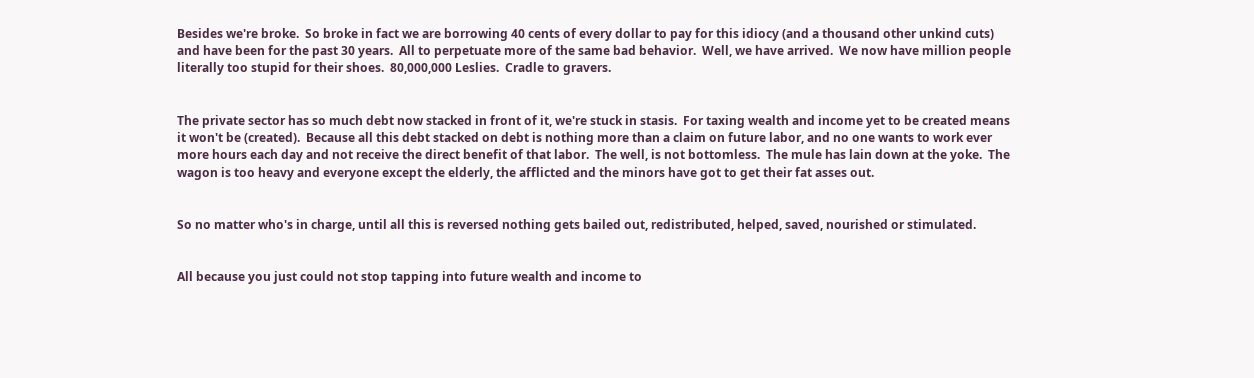Besides we're broke.  So broke in fact we are borrowing 40 cents of every dollar to pay for this idiocy (and a thousand other unkind cuts) and have been for the past 30 years.  All to perpetuate more of the same bad behavior.  Well, we have arrived.  We now have million people literally too stupid for their shoes.  80,000,000 Leslies.  Cradle to gravers.


The private sector has so much debt now stacked in front of it, we're stuck in stasis.  For taxing wealth and income yet to be created means it won't be (created).  Because all this debt stacked on debt is nothing more than a claim on future labor, and no one wants to work ever more hours each day and not receive the direct benefit of that labor.  The well, is not bottomless.  The mule has lain down at the yoke.  The wagon is too heavy and everyone except the elderly, the afflicted and the minors have got to get their fat asses out.


So no matter who's in charge, until all this is reversed nothing gets bailed out, redistributed, helped, saved, nourished or stimulated.


All because you just could not stop tapping into future wealth and income to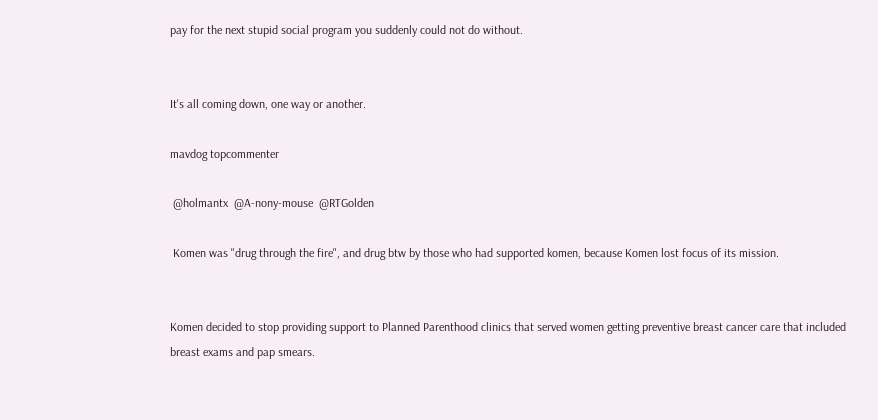pay for the next stupid social program you suddenly could not do without.


It's all coming down, one way or another.

mavdog topcommenter

 @holmantx  @A-nony-mouse  @RTGolden

 Komen was "drug through the fire", and drug btw by those who had supported komen, because Komen lost focus of its mission.


Komen decided to stop providing support to Planned Parenthood clinics that served women getting preventive breast cancer care that included breast exams and pap smears.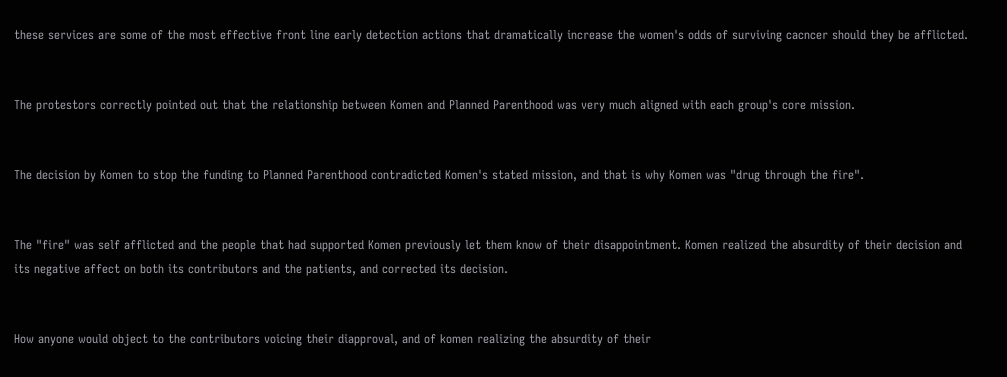these services are some of the most effective front line early detection actions that dramatically increase the women's odds of surviving cacncer should they be afflicted.


The protestors correctly pointed out that the relationship between Komen and Planned Parenthood was very much aligned with each group's core mission.


The decision by Komen to stop the funding to Planned Parenthood contradicted Komen's stated mission, and that is why Komen was "drug through the fire".


The "fire" was self afflicted and the people that had supported Komen previously let them know of their disappointment. Komen realized the absurdity of their decision and its negative affect on both its contributors and the patients, and corrected its decision.


How anyone would object to the contributors voicing their diapproval, and of komen realizing the absurdity of their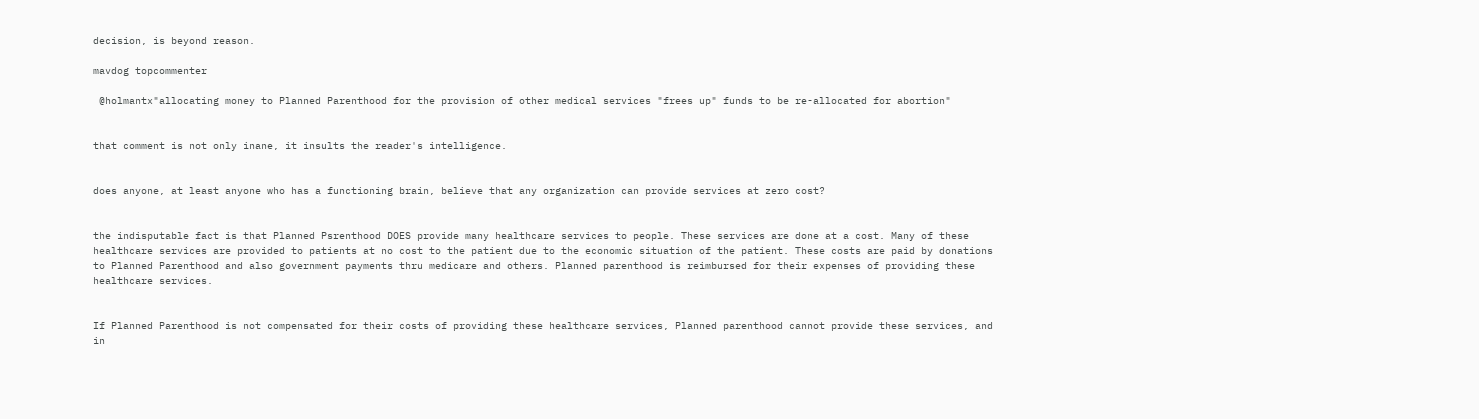decision, is beyond reason.

mavdog topcommenter

 @holmantx"allocating money to Planned Parenthood for the provision of other medical services "frees up" funds to be re-allocated for abortion"


that comment is not only inane, it insults the reader's intelligence.


does anyone, at least anyone who has a functioning brain, believe that any organization can provide services at zero cost?


the indisputable fact is that Planned Psrenthood DOES provide many healthcare services to people. These services are done at a cost. Many of these healthcare services are provided to patients at no cost to the patient due to the economic situation of the patient. These costs are paid by donations to Planned Parenthood and also government payments thru medicare and others. Planned parenthood is reimbursed for their expenses of providing these healthcare services.


If Planned Parenthood is not compensated for their costs of providing these healthcare services, Planned parenthood cannot provide these services, and in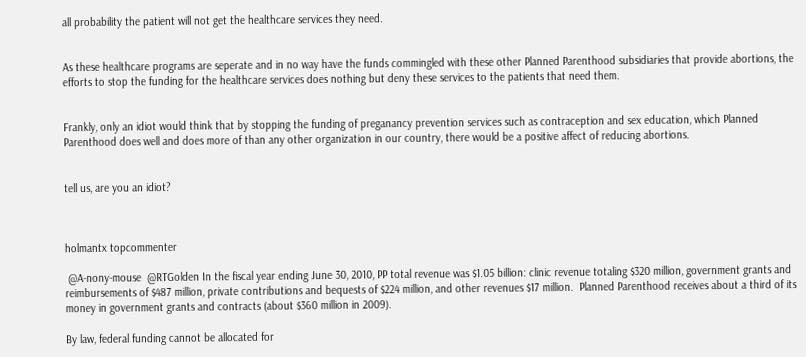all probability the patient will not get the healthcare services they need.


As these healthcare programs are seperate and in no way have the funds commingled with these other Planned Parenthood subsidiaries that provide abortions, the efforts to stop the funding for the healthcare services does nothing but deny these services to the patients that need them.


Frankly, only an idiot would think that by stopping the funding of preganancy prevention services such as contraception and sex education, which Planned Parenthood does well and does more of than any other organization in our country, there would be a positive affect of reducing abortions.


tell us, are you an idiot?



holmantx topcommenter

 @A-nony-mouse  @RTGolden In the fiscal year ending June 30, 2010, PP total revenue was $1.05 billion: clinic revenue totaling $320 million, government grants and reimbursements of $487 million, private contributions and bequests of $224 million, and other revenues $17 million.  Planned Parenthood receives about a third of its money in government grants and contracts (about $360 million in 2009).

By law, federal funding cannot be allocated for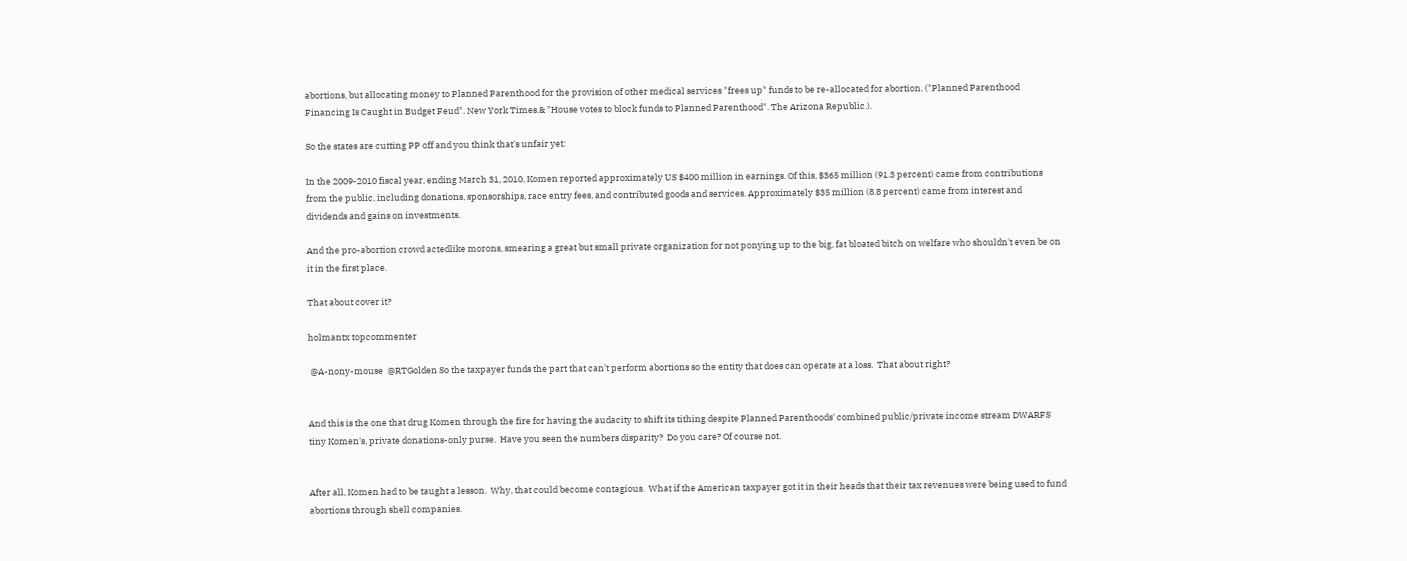abortions, but allocating money to Planned Parenthood for the provision of other medical services "frees up" funds to be re-allocated for abortion. ("Planned Parenthood Financing Is Caught in Budget Feud". New York Times.& "House votes to block funds to Planned Parenthood". The Arizona Republic.).

So the states are cutting PP off and you think that's unfair yet:

In the 2009-2010 fiscal year, ending March 31, 2010, Komen reported approximately US $400 million in earnings. Of this, $365 million (91.3 percent) came from contributions from the public, including donations, sponsorships, race entry fees, and contributed goods and services. Approximately $35 million (8.8 percent) came from interest and dividends and gains on investments.

And the pro-abortion crowd actedlike morons, smearing a great but small private organization for not ponying up to the big, fat bloated bitch on welfare who shouldn't even be on it in the first place.

That about cover it?

holmantx topcommenter

 @A-nony-mouse  @RTGolden So the taxpayer funds the part that can't perform abortions so the entity that does can operate at a loss.  That about right?


And this is the one that drug Komen through the fire for having the audacity to shift its tithing despite Planned Parenthoods' combined public/private income stream DWARFS tiny Komen's, private donations-only purse.  Have you seen the numbers disparity?  Do you care? Of course not.


After all, Komen had to be taught a lesson.  Why, that could become contagious.  What if the American taxpayer got it in their heads that their tax revenues were being used to fund abortions through shell companies.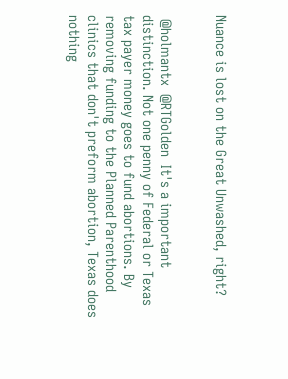Nuance is lost on the Great Unwashed, right?


 @holmantx  @RTGolden  It's a important distinction. Not one penny of Federal or Texas tax payer money goes to fund abortions. By removing funding to the Planned Parenthood clinics that don't preform abortion, Texas does nothing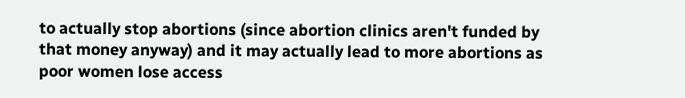to actually stop abortions (since abortion clinics aren't funded by that money anyway) and it may actually lead to more abortions as poor women lose access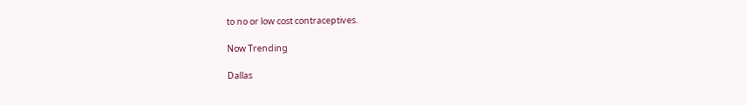to no or low cost contraceptives.

Now Trending

Dallas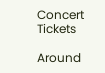Concert Tickets

Around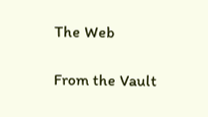The Web

From the Vault